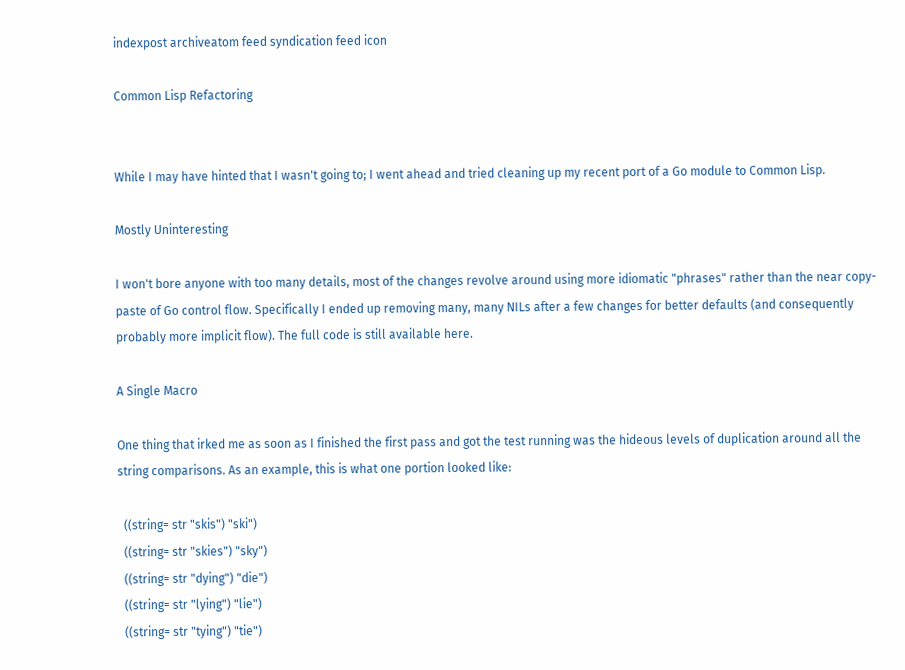indexpost archiveatom feed syndication feed icon

Common Lisp Refactoring


While I may have hinted that I wasn't going to; I went ahead and tried cleaning up my recent port of a Go module to Common Lisp.

Mostly Uninteresting

I won't bore anyone with too many details, most of the changes revolve around using more idiomatic "phrases" rather than the near copy-paste of Go control flow. Specifically I ended up removing many, many NILs after a few changes for better defaults (and consequently probably more implicit flow). The full code is still available here.

A Single Macro

One thing that irked me as soon as I finished the first pass and got the test running was the hideous levels of duplication around all the string comparisons. As an example, this is what one portion looked like:

  ((string= str "skis") "ski")
  ((string= str "skies") "sky")
  ((string= str "dying") "die")
  ((string= str "lying") "lie")
  ((string= str "tying") "tie")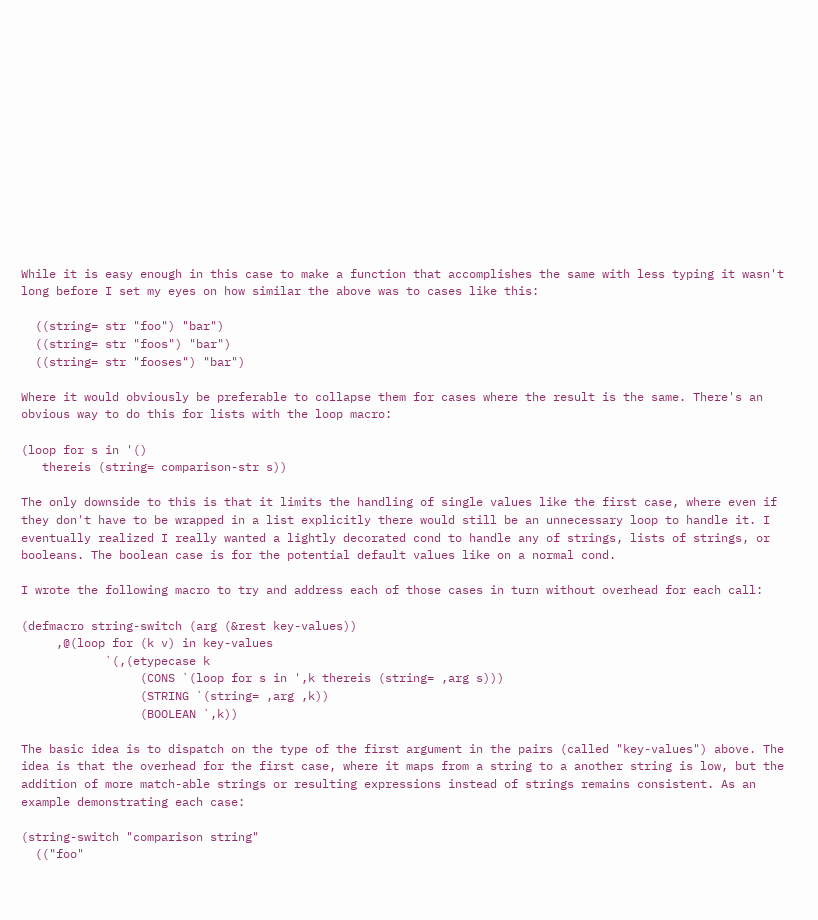While it is easy enough in this case to make a function that accomplishes the same with less typing it wasn't long before I set my eyes on how similar the above was to cases like this:

  ((string= str "foo") "bar")
  ((string= str "foos") "bar")
  ((string= str "fooses") "bar")

Where it would obviously be preferable to collapse them for cases where the result is the same. There's an obvious way to do this for lists with the loop macro:

(loop for s in '()
   thereis (string= comparison-str s))

The only downside to this is that it limits the handling of single values like the first case, where even if they don't have to be wrapped in a list explicitly there would still be an unnecessary loop to handle it. I eventually realized I really wanted a lightly decorated cond to handle any of strings, lists of strings, or booleans. The boolean case is for the potential default values like on a normal cond.

I wrote the following macro to try and address each of those cases in turn without overhead for each call:

(defmacro string-switch (arg (&rest key-values))
     ,@(loop for (k v) in key-values
            `(,(etypecase k
                 (CONS `(loop for s in ',k thereis (string= ,arg s)))
                 (STRING `(string= ,arg ,k))
                 (BOOLEAN `,k))

The basic idea is to dispatch on the type of the first argument in the pairs (called "key-values") above. The idea is that the overhead for the first case, where it maps from a string to a another string is low, but the addition of more match-able strings or resulting expressions instead of strings remains consistent. As an example demonstrating each case:

(string-switch "comparison string"
  (("foo"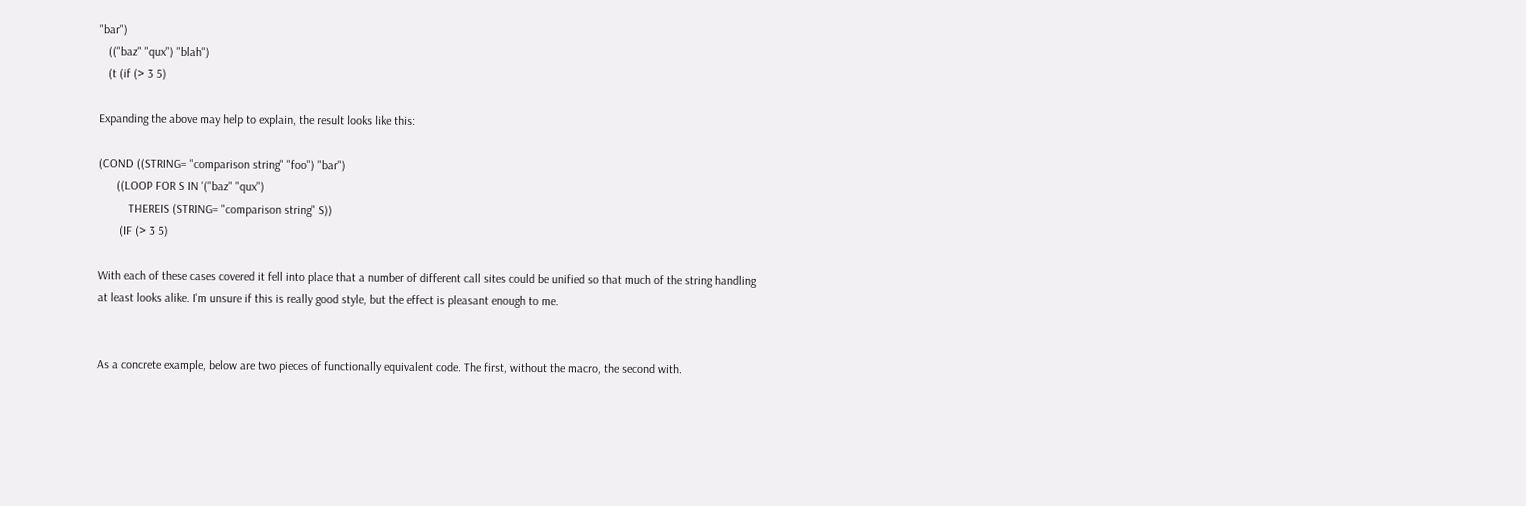"bar")
   (("baz" "qux") "blah")
   (t (if (> 3 5)

Expanding the above may help to explain, the result looks like this:

(COND ((STRING= "comparison string" "foo") "bar")
      ((LOOP FOR S IN '("baz" "qux")
          THEREIS (STRING= "comparison string" S))
       (IF (> 3 5)

With each of these cases covered it fell into place that a number of different call sites could be unified so that much of the string handling at least looks alike. I'm unsure if this is really good style, but the effect is pleasant enough to me.


As a concrete example, below are two pieces of functionally equivalent code. The first, without the macro, the second with.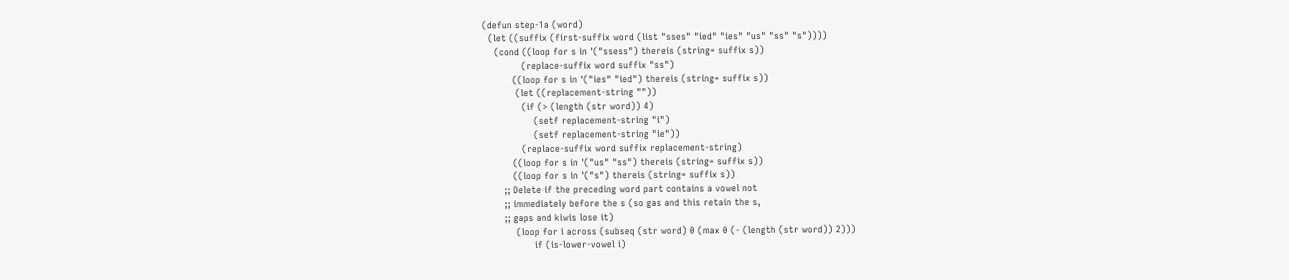(defun step-1a (word)
  (let ((suffix (first-suffix word (list "sses" "ied" "ies" "us" "ss" "s"))))
    (cond ((loop for s in '("ssess") thereis (string= suffix s))
             (replace-suffix word suffix "ss")
          ((loop for s in '("ies" "ied") thereis (string= suffix s))
           (let ((replacement-string ""))
             (if (> (length (str word)) 4)
                 (setf replacement-string "i")
                 (setf replacement-string "ie"))
             (replace-suffix word suffix replacement-string)
          ((loop for s in '("us" "ss") thereis (string= suffix s))
          ((loop for s in '("s") thereis (string= suffix s))
       ;; Delete if the preceding word part contains a vowel not
       ;; immediately before the s (so gas and this retain the s,
       ;; gaps and kiwis lose it)
           (loop for i across (subseq (str word) 0 (max 0 (- (length (str word)) 2)))
                 if (is-lower-vowel i)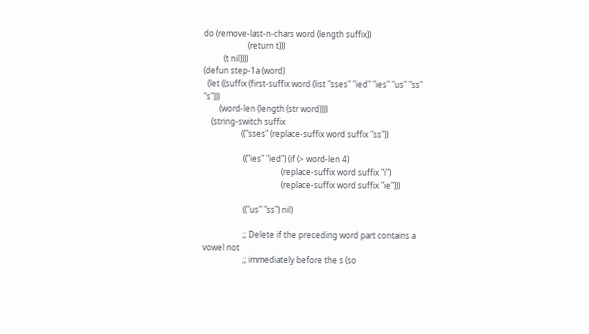do (remove-last-n-chars word (length suffix))
                      (return t)))
          (t nil))))
(defun step-1a (word)
  (let ((suffix (first-suffix word (list "sses" "ied" "ies" "us" "ss" "s")))
        (word-len (length (str word))))
    (string-switch suffix
                   (("sses" (replace-suffix word suffix "ss"))

                    (("ies" "ied") (if (> word-len 4)
                                       (replace-suffix word suffix "i")
                                       (replace-suffix word suffix "ie")))

                    (("us" "ss") nil)

                    ;; Delete if the preceding word part contains a vowel not
                    ;; immediately before the s (so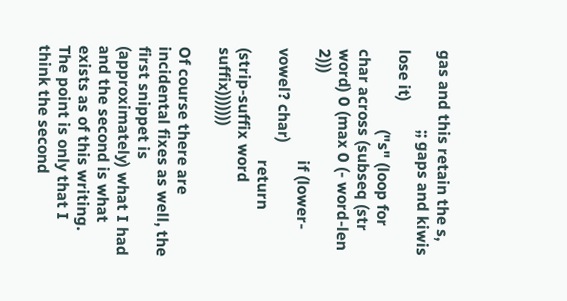gas and this retain the s,
                    ;; gaps and kiwis lose it)
                    ("s" (loop for char across (subseq (str word) 0 (max 0 (- word-len 2)))
                            if (lower-vowel? char)
                            return (strip-suffix word suffix)))))))

Of course there are incidental fixes as well, the first snippet is (approximately) what I had and the second is what exists as of this writing. The point is only that I think the second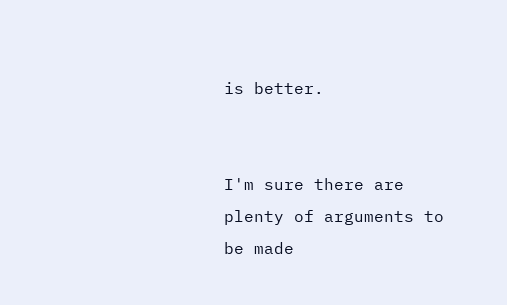is better.


I'm sure there are plenty of arguments to be made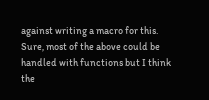against writing a macro for this. Sure, most of the above could be handled with functions but I think the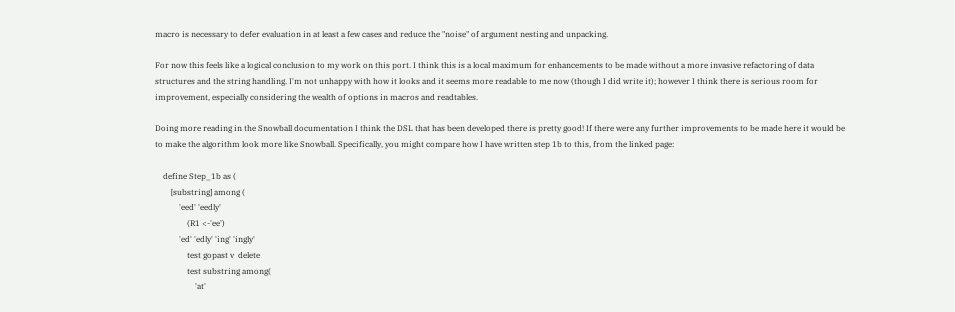macro is necessary to defer evaluation in at least a few cases and reduce the "noise" of argument nesting and unpacking.

For now this feels like a logical conclusion to my work on this port. I think this is a local maximum for enhancements to be made without a more invasive refactoring of data structures and the string handling. I'm not unhappy with how it looks and it seems more readable to me now (though I did write it); however I think there is serious room for improvement, especially considering the wealth of options in macros and readtables.

Doing more reading in the Snowball documentation I think the DSL that has been developed there is pretty good! If there were any further improvements to be made here it would be to make the algorithm look more like Snowball. Specifically, you might compare how I have written step 1b to this, from the linked page:

    define Step_1b as (
        [substring] among (
            'eed' 'eedly'
                (R1 <-'ee')
            'ed' 'edly' 'ing' 'ingly'
                test gopast v  delete
                test substring among(
                    'at'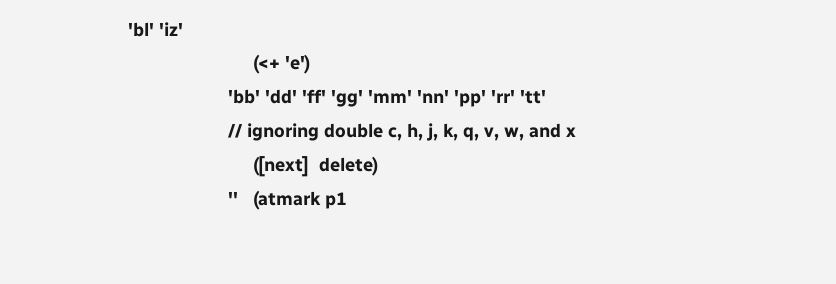'bl' 'iz'
                         (<+ 'e')
                    'bb' 'dd' 'ff' 'gg' 'mm' 'nn' 'pp' 'rr' 'tt'
                    // ignoring double c, h, j, k, q, v, w, and x
                         ([next]  delete)
                    ''   (atmark p1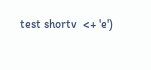test shortv  <+ 'e')